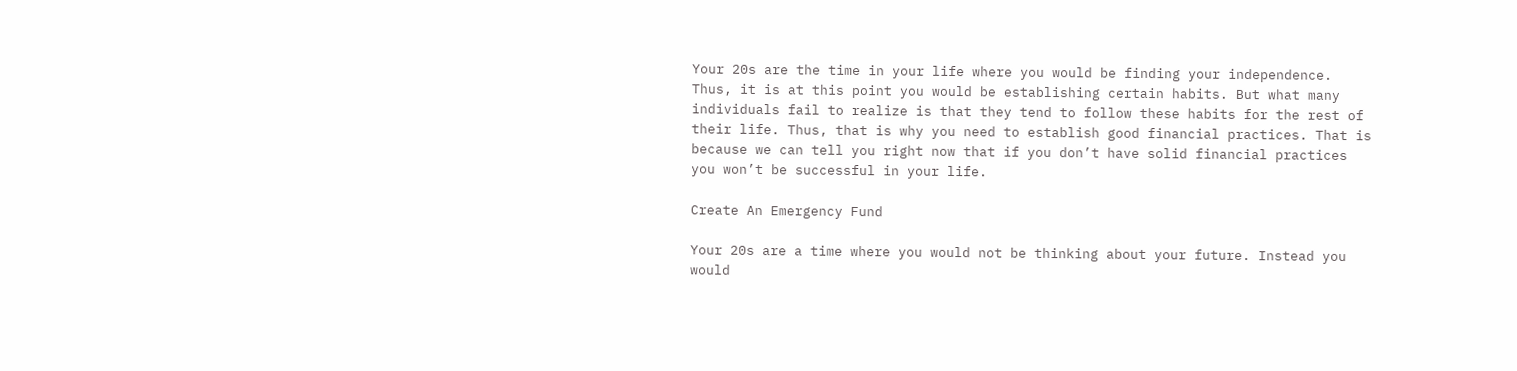Your 20s are the time in your life where you would be finding your independence. Thus, it is at this point you would be establishing certain habits. But what many individuals fail to realize is that they tend to follow these habits for the rest of their life. Thus, that is why you need to establish good financial practices. That is because we can tell you right now that if you don’t have solid financial practices you won’t be successful in your life.

Create An Emergency Fund

Your 20s are a time where you would not be thinking about your future. Instead you would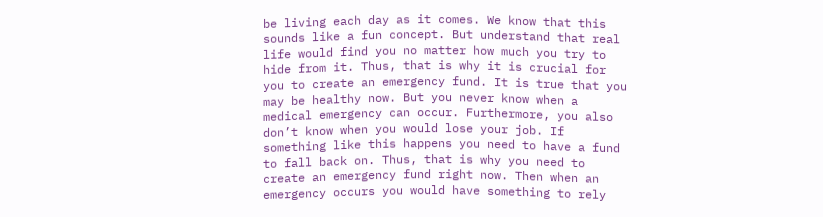be living each day as it comes. We know that this sounds like a fun concept. But understand that real life would find you no matter how much you try to hide from it. Thus, that is why it is crucial for you to create an emergency fund. It is true that you may be healthy now. But you never know when a medical emergency can occur. Furthermore, you also don’t know when you would lose your job. If something like this happens you need to have a fund to fall back on. Thus, that is why you need to create an emergency fund right now. Then when an emergency occurs you would have something to rely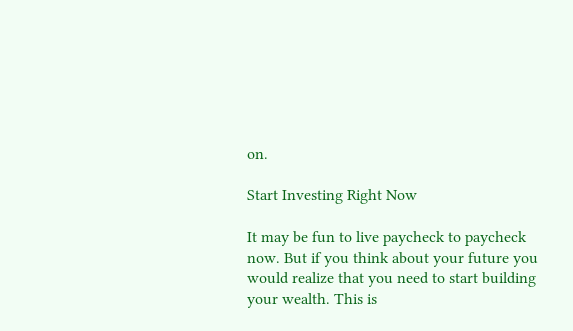on.

Start Investing Right Now

It may be fun to live paycheck to paycheck now. But if you think about your future you would realize that you need to start building your wealth. This is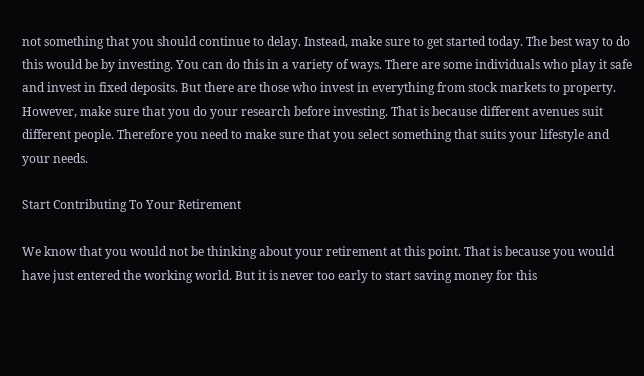not something that you should continue to delay. Instead, make sure to get started today. The best way to do this would be by investing. You can do this in a variety of ways. There are some individuals who play it safe and invest in fixed deposits. But there are those who invest in everything from stock markets to property. However, make sure that you do your research before investing. That is because different avenues suit different people. Therefore you need to make sure that you select something that suits your lifestyle and your needs.

Start Contributing To Your Retirement

We know that you would not be thinking about your retirement at this point. That is because you would have just entered the working world. But it is never too early to start saving money for this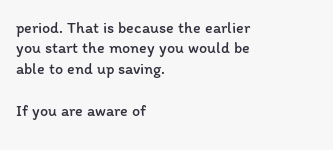period. That is because the earlier you start the money you would be able to end up saving.

If you are aware of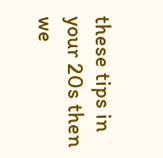these tips in your 20s then we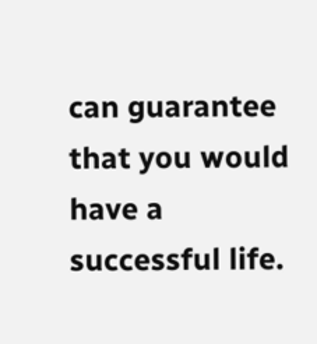can guarantee that you would have a successful life.